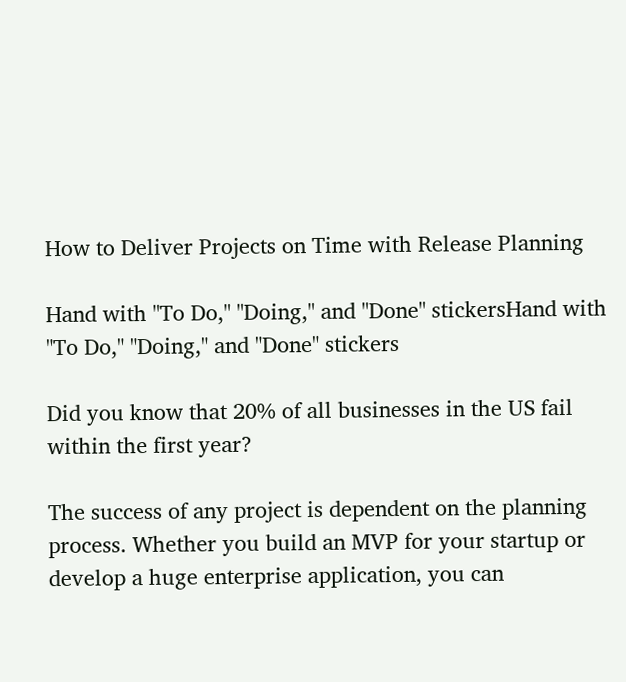How to Deliver Projects on Time with Release Planning

Hand with "To Do," "Doing," and "Done" stickersHand with "To Do," "Doing," and "Done" stickers

Did you know that 20% of all businesses in the US fail within the first year?

The success of any project is dependent on the planning process. Whether you build an MVP for your startup or develop a huge enterprise application, you can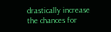drastically increase the chances for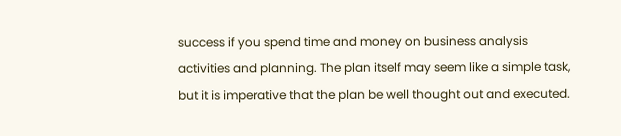success if you spend time and money on business analysis activities and planning. The plan itself may seem like a simple task, but it is imperative that the plan be well thought out and executed.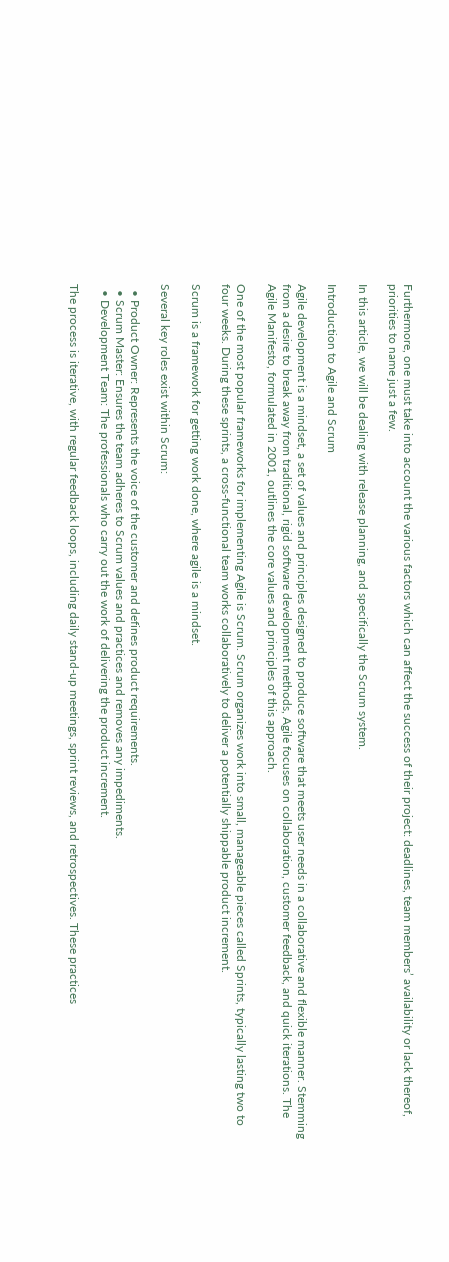Furthermore, one must take into account the various factors which can affect the success of their project: deadlines, team members’ availability or lack thereof, priorities to name just a few.

In this article, we will be dealing with release planning, and specifically the Scrum system.

Introduction to Agile and Scrum

Agile development is a mindset, a set of values and principles designed to produce software that meets user needs in a collaborative and flexible manner. Stemming from a desire to break away from traditional, rigid software development methods, Agile focuses on collaboration, customer feedback, and quick iterations. The Agile Manifesto, formulated in 2001, outlines the core values and principles of this approach.

One of the most popular frameworks for implementing Agile is Scrum. Scrum organizes work into small, manageable pieces called Sprints, typically lasting two to four weeks. During these sprints, a cross-functional team works collaboratively to deliver a potentially shippable product increment.

Scrum is a framework for getting work done, where agile is a mindset.

Several key roles exist within Scrum:

  • Product Owner: Represents the voice of the customer and defines product requirements.
  • Scrum Master: Ensures the team adheres to Scrum values and practices and removes any impediments.
  • Development Team: The professionals who carry out the work of delivering the product increment.

The process is iterative, with regular feedback loops, including daily stand-up meetings, sprint reviews, and retrospectives. These practices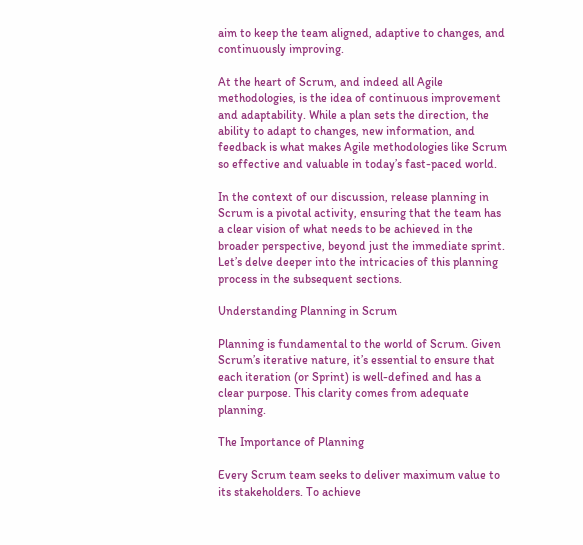aim to keep the team aligned, adaptive to changes, and continuously improving.

At the heart of Scrum, and indeed all Agile methodologies, is the idea of continuous improvement and adaptability. While a plan sets the direction, the ability to adapt to changes, new information, and feedback is what makes Agile methodologies like Scrum so effective and valuable in today’s fast-paced world.

In the context of our discussion, release planning in Scrum is a pivotal activity, ensuring that the team has a clear vision of what needs to be achieved in the broader perspective, beyond just the immediate sprint. Let’s delve deeper into the intricacies of this planning process in the subsequent sections.

Understanding Planning in Scrum

Planning is fundamental to the world of Scrum. Given Scrum’s iterative nature, it’s essential to ensure that each iteration (or Sprint) is well-defined and has a clear purpose. This clarity comes from adequate planning.

The Importance of Planning

Every Scrum team seeks to deliver maximum value to its stakeholders. To achieve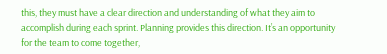this, they must have a clear direction and understanding of what they aim to accomplish during each sprint. Planning provides this direction. It’s an opportunity for the team to come together,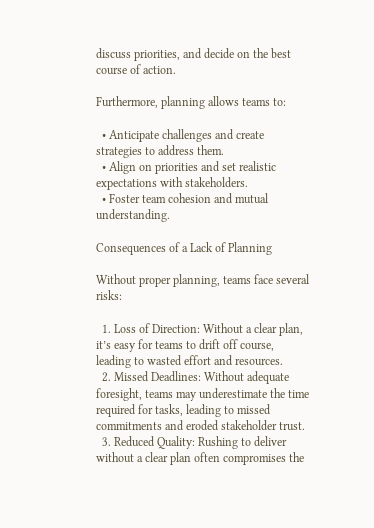discuss priorities, and decide on the best course of action.

Furthermore, planning allows teams to:

  • Anticipate challenges and create strategies to address them.
  • Align on priorities and set realistic expectations with stakeholders.
  • Foster team cohesion and mutual understanding.

Consequences of a Lack of Planning

Without proper planning, teams face several risks:

  1. Loss of Direction: Without a clear plan, it’s easy for teams to drift off course, leading to wasted effort and resources.
  2. Missed Deadlines: Without adequate foresight, teams may underestimate the time required for tasks, leading to missed commitments and eroded stakeholder trust.
  3. Reduced Quality: Rushing to deliver without a clear plan often compromises the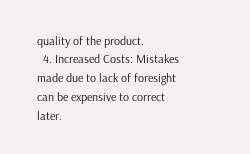quality of the product.
  4. Increased Costs: Mistakes made due to lack of foresight can be expensive to correct later.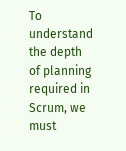To understand the depth of planning required in Scrum, we must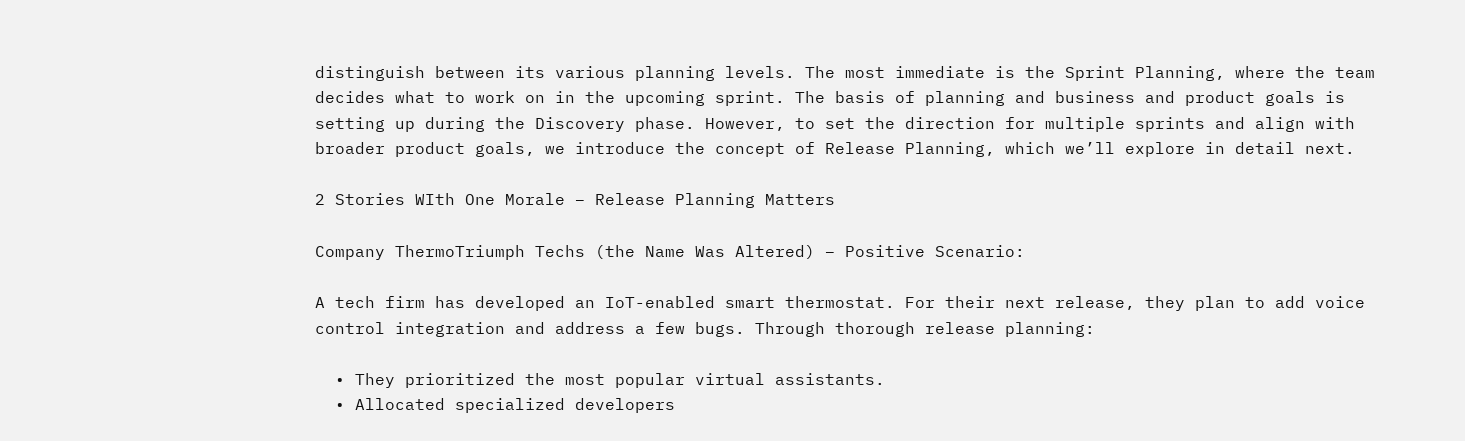distinguish between its various planning levels. The most immediate is the Sprint Planning, where the team decides what to work on in the upcoming sprint. The basis of planning and business and product goals is setting up during the Discovery phase. However, to set the direction for multiple sprints and align with broader product goals, we introduce the concept of Release Planning, which we’ll explore in detail next.

2 Stories WIth One Morale – Release Planning Matters

Company ThermoTriumph Techs (the Name Was Altered) – Positive Scenario:

A tech firm has developed an IoT-enabled smart thermostat. For their next release, they plan to add voice control integration and address a few bugs. Through thorough release planning:

  • They prioritized the most popular virtual assistants.
  • Allocated specialized developers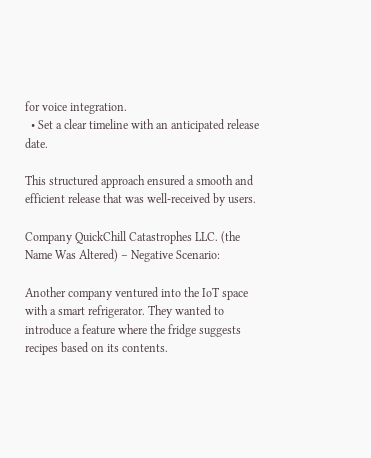for voice integration.
  • Set a clear timeline with an anticipated release date.

This structured approach ensured a smooth and efficient release that was well-received by users.

Company QuickChill Catastrophes LLC. (the Name Was Altered) – Negative Scenario:

Another company ventured into the IoT space with a smart refrigerator. They wanted to introduce a feature where the fridge suggests recipes based on its contents.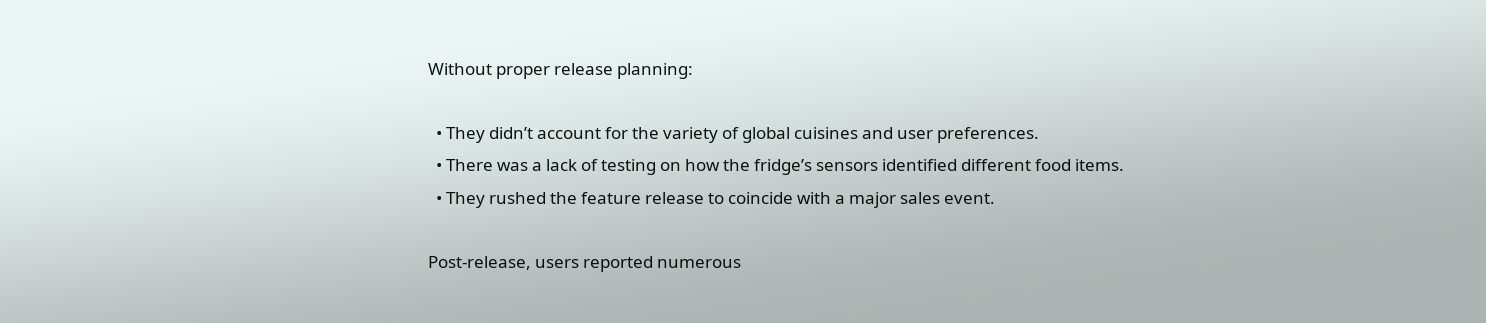Without proper release planning:

  • They didn’t account for the variety of global cuisines and user preferences.
  • There was a lack of testing on how the fridge’s sensors identified different food items.
  • They rushed the feature release to coincide with a major sales event.

Post-release, users reported numerous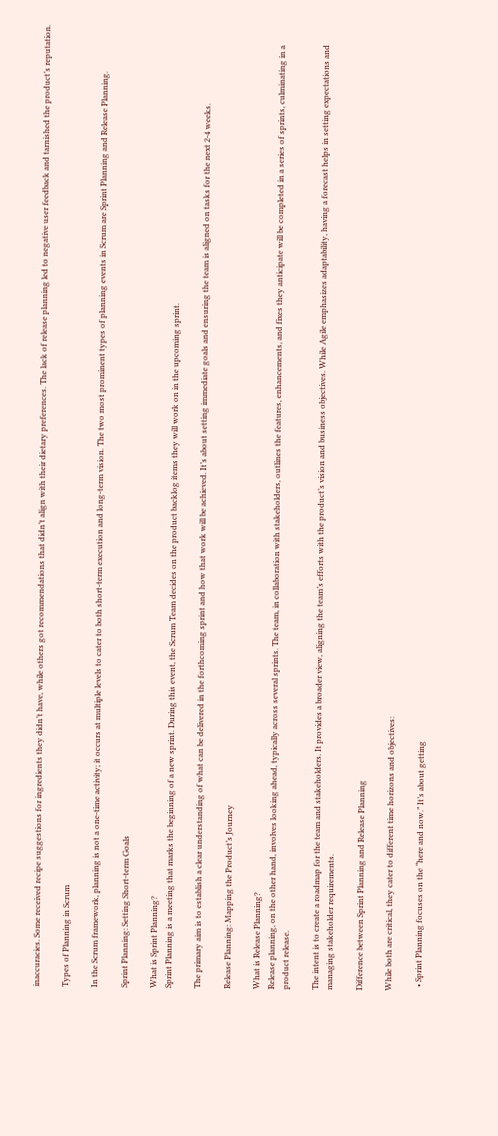inaccuracies. Some received recipe suggestions for ingredients they didn’t have, while others got recommendations that didn’t align with their dietary preferences. The lack of release planning led to negative user feedback and tarnished the product’s reputation.

Types of Planning in Scrum

In the Scrum framework, planning is not a one-time activity; it occurs at multiple levels to cater to both short-term execution and long-term vision. The two most prominent types of planning events in Scrum are Sprint Planning and Release Planning.

Sprint Planning: Setting Short-term Goals

What is Sprint Planning?
Sprint Planning is a meeting that marks the beginning of a new sprint. During this event, the Scrum Team decides on the product backlog items they will work on in the upcoming sprint.

The primary aim is to establish a clear understanding of what can be delivered in the forthcoming sprint and how that work will be achieved. It’s about setting immediate goals and ensuring the team is aligned on tasks for the next 2-4 weeks.

Release Planning: Mapping the Product’s Journey

What is Release Planning?
Release planning, on the other hand, involves looking ahead, typically across several sprints. The team, in collaboration with stakeholders, outlines the features, enhancements, and fixes they anticipate will be completed in a series of sprints, culminating in a product release.

The intent is to create a roadmap for the team and stakeholders. It provides a broader view, aligning the team’s efforts with the product’s vision and business objectives. While Agile emphasizes adaptability, having a forecast helps in setting expectations and managing stakeholder requirements.

Difference between Sprint Planning and Release Planning

While both are critical, they cater to different time horizons and objectives:

  • Sprint Planning focuses on the “here and now.” It’s about getting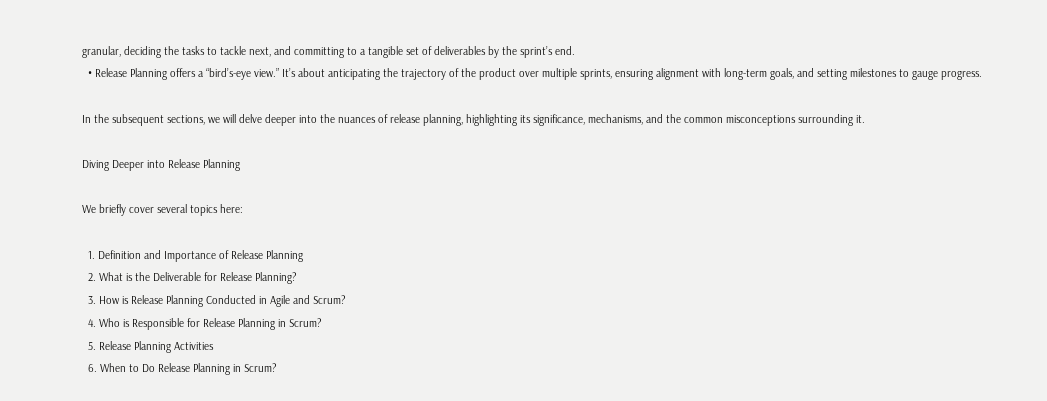granular, deciding the tasks to tackle next, and committing to a tangible set of deliverables by the sprint’s end.
  • Release Planning offers a “bird’s-eye view.” It’s about anticipating the trajectory of the product over multiple sprints, ensuring alignment with long-term goals, and setting milestones to gauge progress.

In the subsequent sections, we will delve deeper into the nuances of release planning, highlighting its significance, mechanisms, and the common misconceptions surrounding it.

Diving Deeper into Release Planning

We briefly cover several topics here:

  1. Definition and Importance of Release Planning
  2. What is the Deliverable for Release Planning?
  3. How is Release Planning Conducted in Agile and Scrum?
  4. Who is Responsible for Release Planning in Scrum?
  5. Release Planning Activities
  6. When to Do Release Planning in Scrum?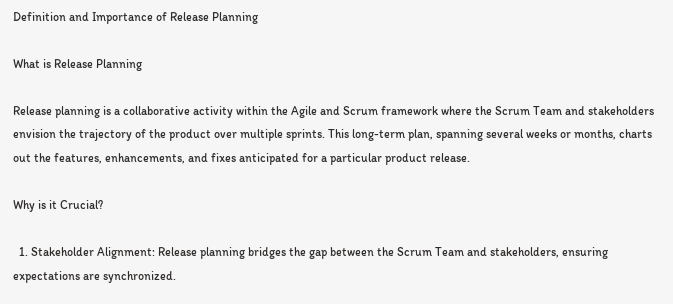Definition and Importance of Release Planning

What is Release Planning

Release planning is a collaborative activity within the Agile and Scrum framework where the Scrum Team and stakeholders envision the trajectory of the product over multiple sprints. This long-term plan, spanning several weeks or months, charts out the features, enhancements, and fixes anticipated for a particular product release.

Why is it Crucial?

  1. Stakeholder Alignment: Release planning bridges the gap between the Scrum Team and stakeholders, ensuring expectations are synchronized.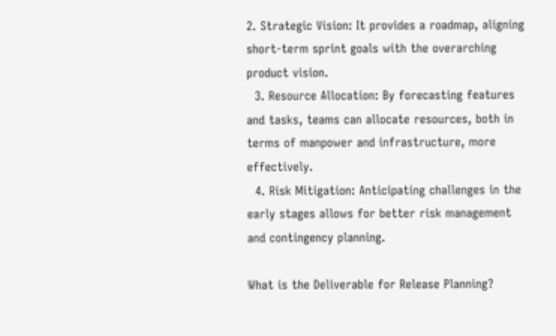2. Strategic Vision: It provides a roadmap, aligning short-term sprint goals with the overarching product vision.
  3. Resource Allocation: By forecasting features and tasks, teams can allocate resources, both in terms of manpower and infrastructure, more effectively.
  4. Risk Mitigation: Anticipating challenges in the early stages allows for better risk management and contingency planning.

What is the Deliverable for Release Planning?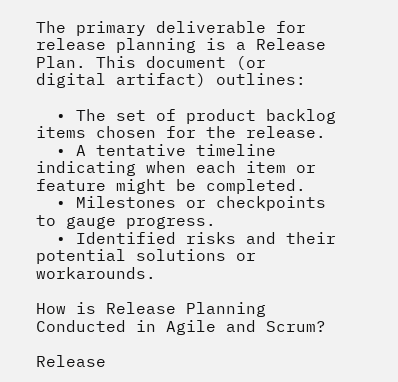The primary deliverable for release planning is a Release Plan. This document (or digital artifact) outlines:

  • The set of product backlog items chosen for the release.
  • A tentative timeline indicating when each item or feature might be completed.
  • Milestones or checkpoints to gauge progress.
  • Identified risks and their potential solutions or workarounds.

How is Release Planning Conducted in Agile and Scrum?

Release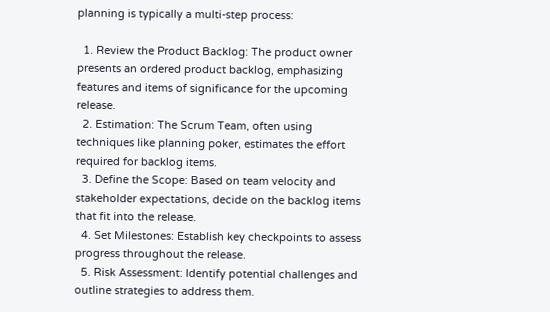planning is typically a multi-step process:

  1. Review the Product Backlog: The product owner presents an ordered product backlog, emphasizing features and items of significance for the upcoming release.
  2. Estimation: The Scrum Team, often using techniques like planning poker, estimates the effort required for backlog items.
  3. Define the Scope: Based on team velocity and stakeholder expectations, decide on the backlog items that fit into the release.
  4. Set Milestones: Establish key checkpoints to assess progress throughout the release.
  5. Risk Assessment: Identify potential challenges and outline strategies to address them.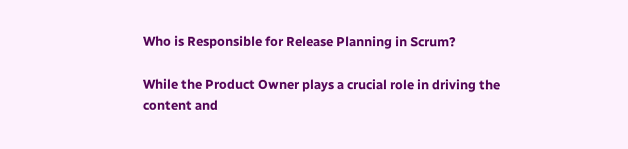Who is Responsible for Release Planning in Scrum?

While the Product Owner plays a crucial role in driving the content and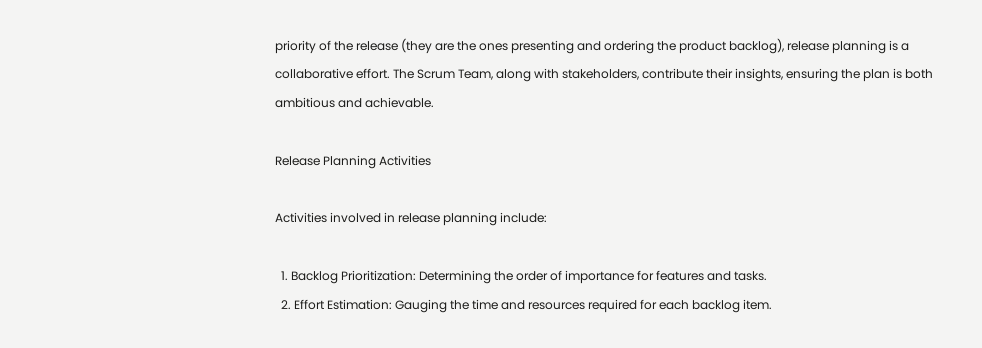priority of the release (they are the ones presenting and ordering the product backlog), release planning is a collaborative effort. The Scrum Team, along with stakeholders, contribute their insights, ensuring the plan is both ambitious and achievable.

Release Planning Activities

Activities involved in release planning include:

  1. Backlog Prioritization: Determining the order of importance for features and tasks.
  2. Effort Estimation: Gauging the time and resources required for each backlog item.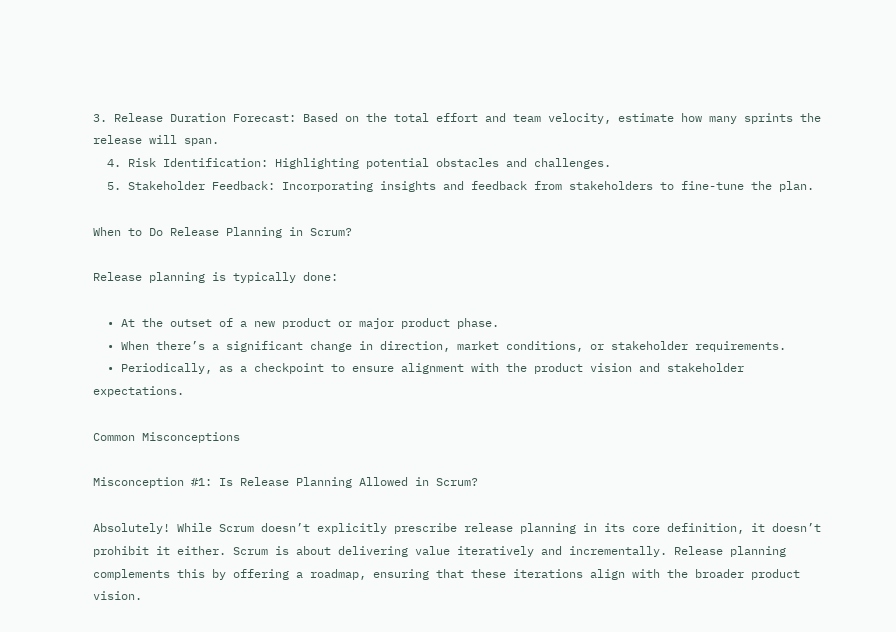3. Release Duration Forecast: Based on the total effort and team velocity, estimate how many sprints the release will span.
  4. Risk Identification: Highlighting potential obstacles and challenges.
  5. Stakeholder Feedback: Incorporating insights and feedback from stakeholders to fine-tune the plan.

When to Do Release Planning in Scrum?

Release planning is typically done:

  • At the outset of a new product or major product phase.
  • When there’s a significant change in direction, market conditions, or stakeholder requirements.
  • Periodically, as a checkpoint to ensure alignment with the product vision and stakeholder expectations.

Common Misconceptions

Misconception #1: Is Release Planning Allowed in Scrum?

Absolutely! While Scrum doesn’t explicitly prescribe release planning in its core definition, it doesn’t prohibit it either. Scrum is about delivering value iteratively and incrementally. Release planning complements this by offering a roadmap, ensuring that these iterations align with the broader product vision.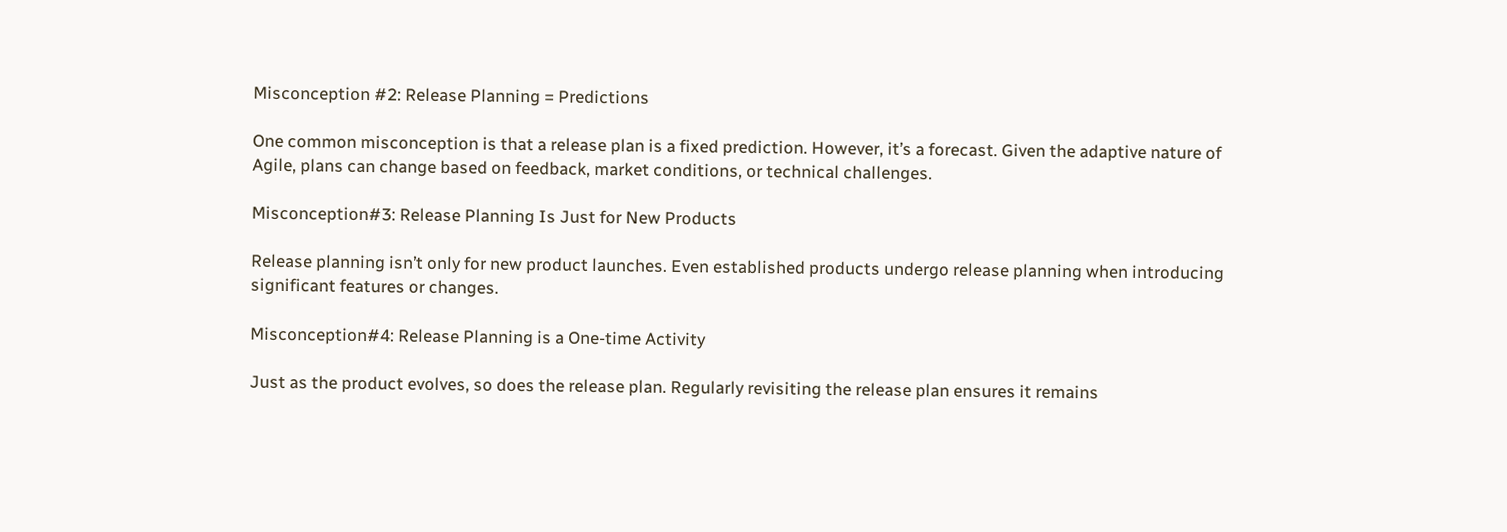Misconception #2: Release Planning = Predictions

One common misconception is that a release plan is a fixed prediction. However, it’s a forecast. Given the adaptive nature of Agile, plans can change based on feedback, market conditions, or technical challenges.

Misconception#3: Release Planning Is Just for New Products

Release planning isn’t only for new product launches. Even established products undergo release planning when introducing significant features or changes.

Misconception#4: Release Planning is a One-time Activity

Just as the product evolves, so does the release plan. Regularly revisiting the release plan ensures it remains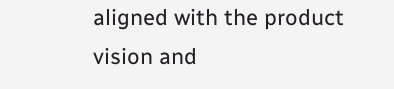aligned with the product vision and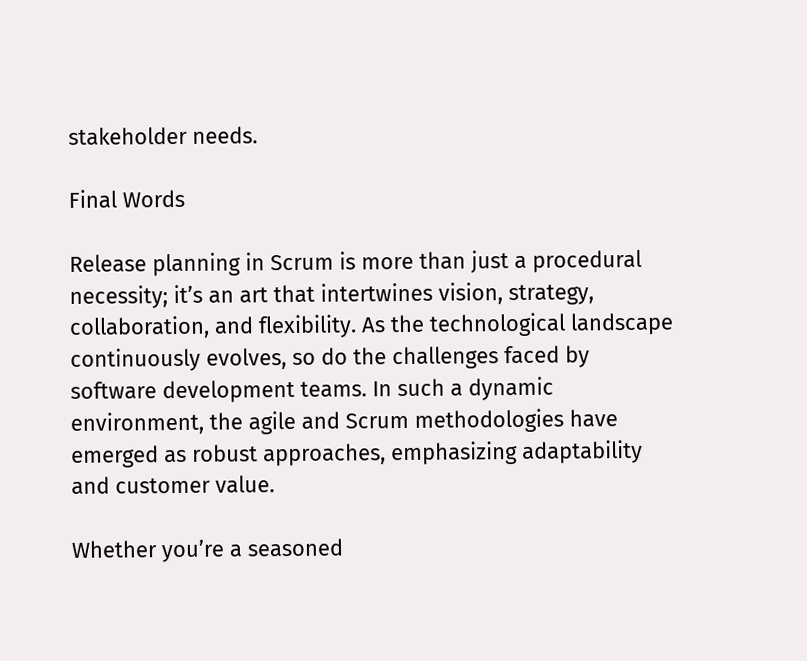stakeholder needs.

Final Words

Release planning in Scrum is more than just a procedural necessity; it’s an art that intertwines vision, strategy, collaboration, and flexibility. As the technological landscape continuously evolves, so do the challenges faced by software development teams. In such a dynamic environment, the agile and Scrum methodologies have emerged as robust approaches, emphasizing adaptability and customer value.

Whether you’re a seasoned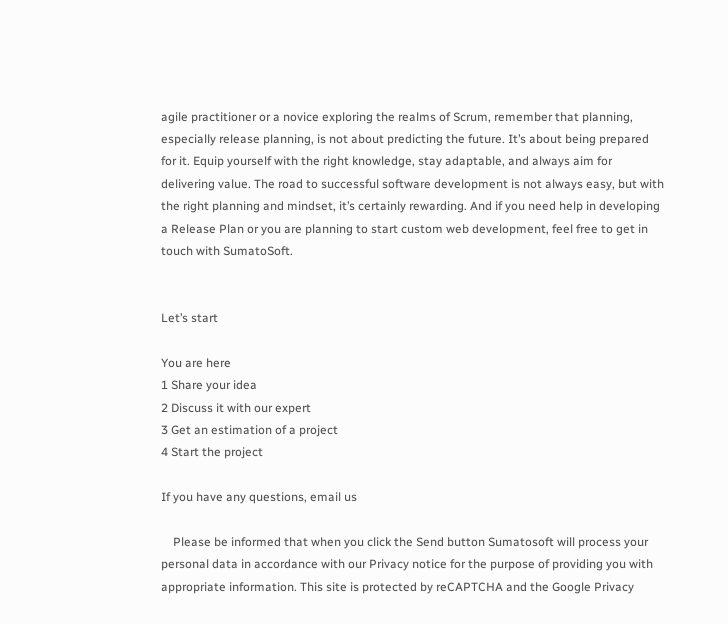agile practitioner or a novice exploring the realms of Scrum, remember that planning, especially release planning, is not about predicting the future. It’s about being prepared for it. Equip yourself with the right knowledge, stay adaptable, and always aim for delivering value. The road to successful software development is not always easy, but with the right planning and mindset, it’s certainly rewarding. And if you need help in developing a Release Plan or you are planning to start custom web development, feel free to get in touch with SumatoSoft.


Let’s start

You are here
1 Share your idea
2 Discuss it with our expert
3 Get an estimation of a project
4 Start the project

If you have any questions, email us

    Please be informed that when you click the Send button Sumatosoft will process your personal data in accordance with our Privacy notice for the purpose of providing you with appropriate information. This site is protected by reCAPTCHA and the Google Privacy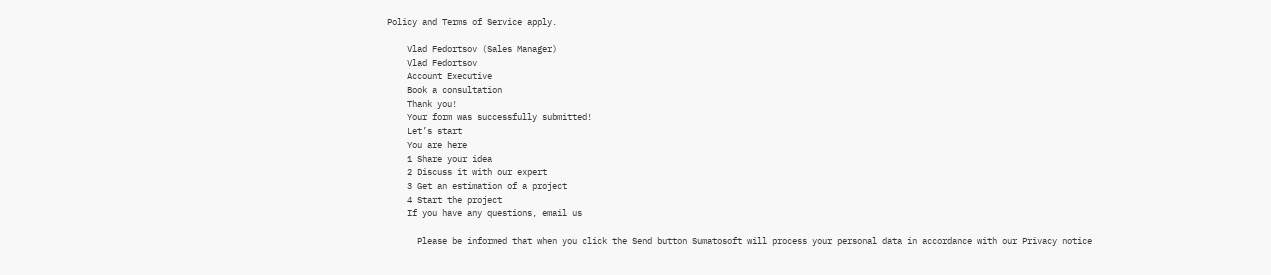Policy and Terms of Service apply.

    Vlad Fedortsov (Sales Manager)
    Vlad Fedortsov
    Account Executive
    Book a consultation
    Thank you!
    Your form was successfully submitted!
    Let’s start
    You are here
    1 Share your idea
    2 Discuss it with our expert
    3 Get an estimation of a project
    4 Start the project
    If you have any questions, email us

      Please be informed that when you click the Send button Sumatosoft will process your personal data in accordance with our Privacy notice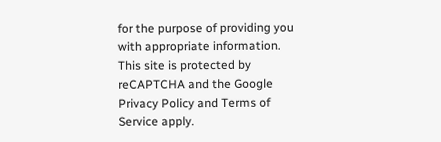for the purpose of providing you with appropriate information. This site is protected by reCAPTCHA and the Google Privacy Policy and Terms of Service apply.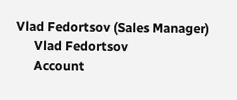Vlad Fedortsov (Sales Manager)
      Vlad Fedortsov
      Account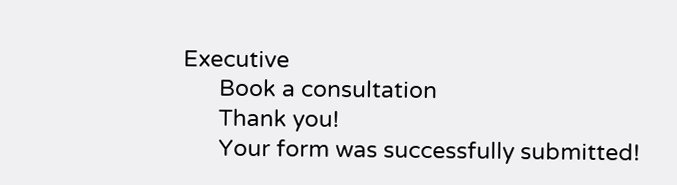Executive
      Book a consultation
      Thank you!
      Your form was successfully submitted!